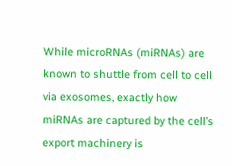While microRNAs (miRNAs) are known to shuttle from cell to cell via exosomes, exactly how miRNAs are captured by the cell’s export machinery is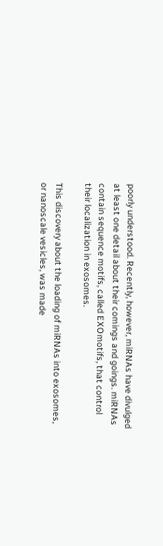poorly understood. Recently, however, miRNAs have divulged at least one detail about their comings and goings. miRNAs contain sequence motifs, called EXOmotifs, that control their localization in exosomes.

This discovery about the loading of miRNAs into exosomes, or nanoscale vesicles, was made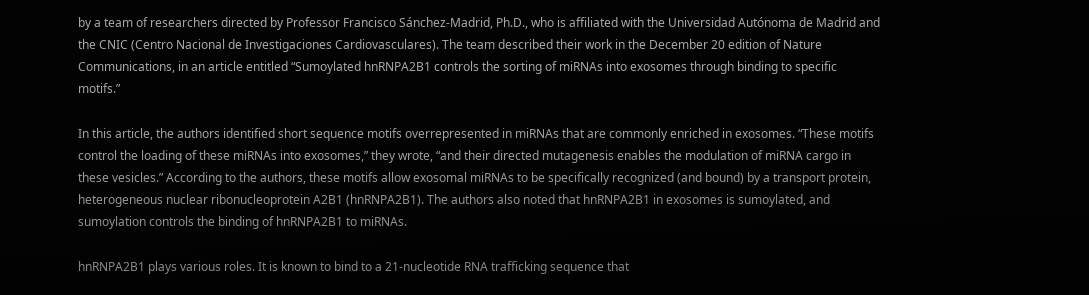by a team of researchers directed by Professor Francisco Sánchez-Madrid, Ph.D., who is affiliated with the Universidad Autónoma de Madrid and the CNIC (Centro Nacional de Investigaciones Cardiovasculares). The team described their work in the December 20 edition of Nature Communications, in an article entitled “Sumoylated hnRNPA2B1 controls the sorting of miRNAs into exosomes through binding to specific motifs.”

In this article, the authors identified short sequence motifs overrepresented in miRNAs that are commonly enriched in exosomes. “These motifs control the loading of these miRNAs into exosomes,” they wrote, “and their directed mutagenesis enables the modulation of miRNA cargo in these vesicles.” According to the authors, these motifs allow exosomal miRNAs to be specifically recognized (and bound) by a transport protein, heterogeneous nuclear ribonucleoprotein A2B1 (hnRNPA2B1). The authors also noted that hnRNPA2B1 in exosomes is sumoylated, and sumoylation controls the binding of hnRNPA2B1 to miRNAs.

hnRNPA2B1 plays various roles. It is known to bind to a 21-nucleotide RNA trafficking sequence that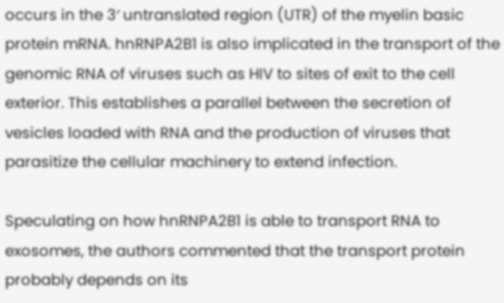occurs in the 3′ untranslated region (UTR) of the myelin basic protein mRNA. hnRNPA2B1 is also implicated in the transport of the genomic RNA of viruses such as HIV to sites of exit to the cell exterior. This establishes a parallel between the secretion of vesicles loaded with RNA and the production of viruses that parasitize the cellular machinery to extend infection.

Speculating on how hnRNPA2B1 is able to transport RNA to exosomes, the authors commented that the transport protein probably depends on its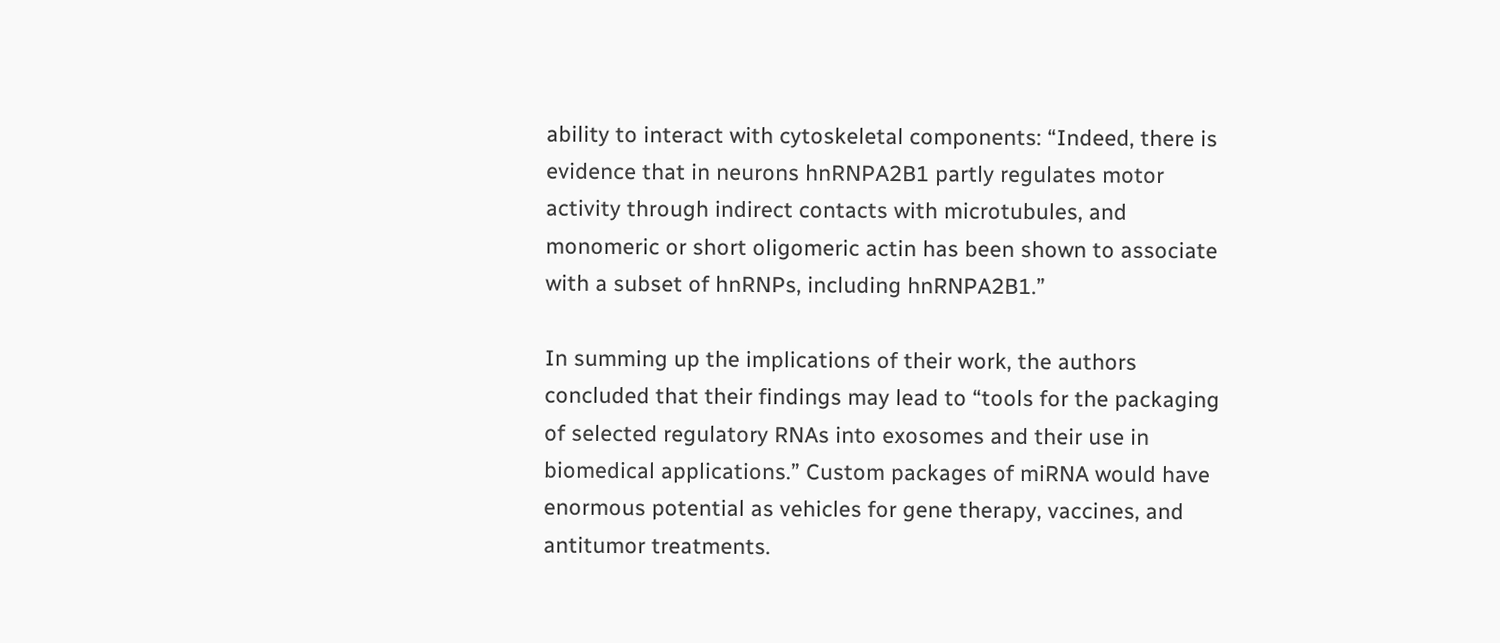ability to interact with cytoskeletal components: “Indeed, there is evidence that in neurons hnRNPA2B1 partly regulates motor activity through indirect contacts with microtubules, and monomeric or short oligomeric actin has been shown to associate with a subset of hnRNPs, including hnRNPA2B1.”

In summing up the implications of their work, the authors concluded that their findings may lead to “tools for the packaging of selected regulatory RNAs into exosomes and their use in biomedical applications.” Custom packages of miRNA would have enormous potential as vehicles for gene therapy, vaccines, and antitumor treatments.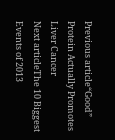Previous article“Good” Protein Actually Promotes Liver Cancer
Next articleThe 10 Biggest Events of 2013